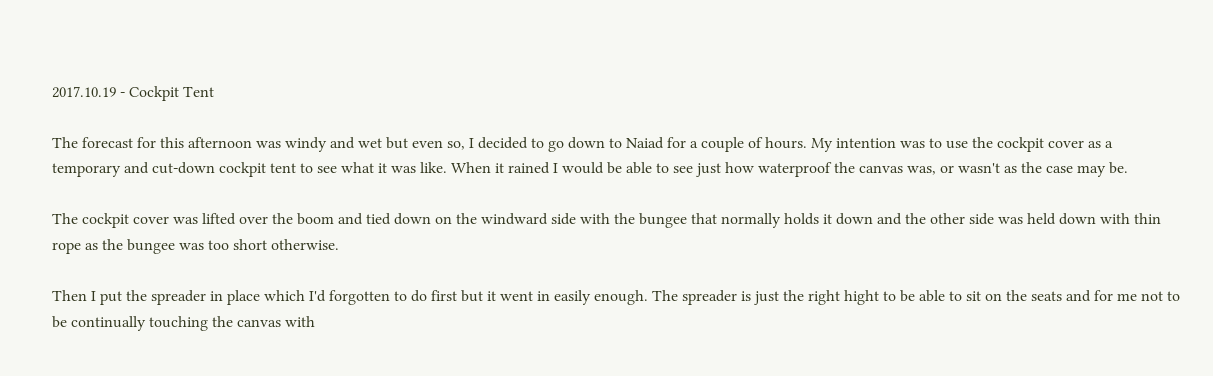2017.10.19 - Cockpit Tent

The forecast for this afternoon was windy and wet but even so, I decided to go down to Naiad for a couple of hours. My intention was to use the cockpit cover as a temporary and cut-down cockpit tent to see what it was like. When it rained I would be able to see just how waterproof the canvas was, or wasn't as the case may be.

The cockpit cover was lifted over the boom and tied down on the windward side with the bungee that normally holds it down and the other side was held down with thin rope as the bungee was too short otherwise.

Then I put the spreader in place which I'd forgotten to do first but it went in easily enough. The spreader is just the right hight to be able to sit on the seats and for me not to be continually touching the canvas with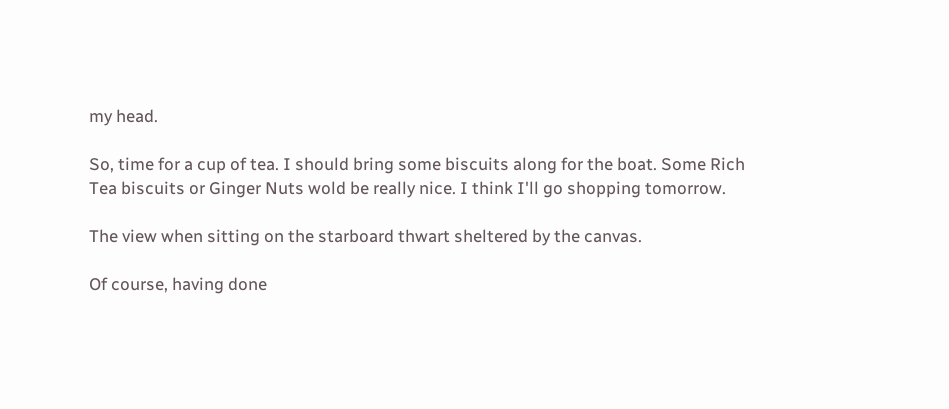my head.

So, time for a cup of tea. I should bring some biscuits along for the boat. Some Rich Tea biscuits or Ginger Nuts wold be really nice. I think I'll go shopping tomorrow.

The view when sitting on the starboard thwart sheltered by the canvas.

Of course, having done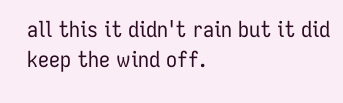all this it didn't rain but it did keep the wind off.